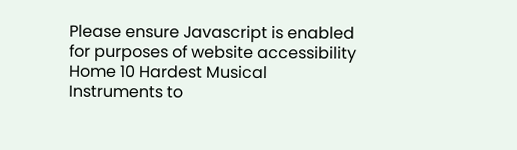Please ensure Javascript is enabled for purposes of website accessibility
Home 10 Hardest Musical Instruments to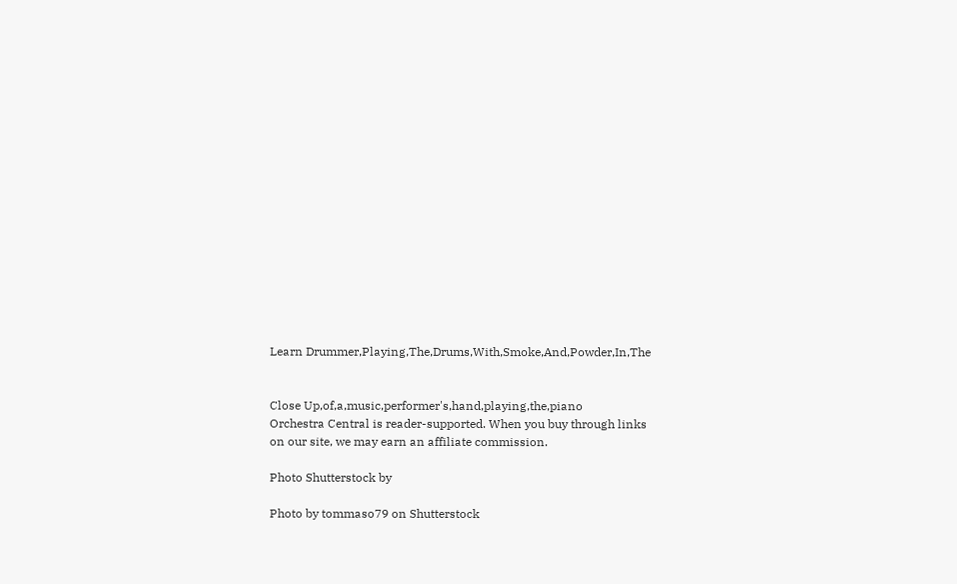Learn Drummer,Playing,The,Drums,With,Smoke,And,Powder,In,The


Close Up,of,a,music,performer's,hand,playing,the,piano
Orchestra Central is reader-supported. When you buy through links on our site, we may earn an affiliate commission.

Photo Shutterstock by

Photo by tommaso79 on Shutterstock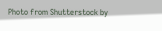Photo from Shutterstock by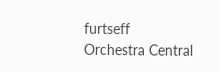furtseff
Orchestra Central